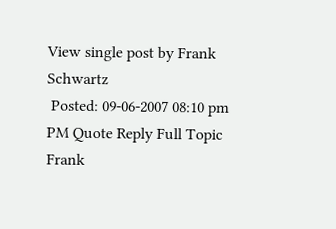View single post by Frank Schwartz
 Posted: 09-06-2007 08:10 pm
PM Quote Reply Full Topic
Frank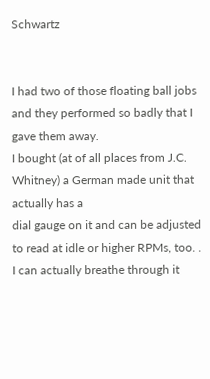Schwartz


I had two of those floating ball jobs and they performed so badly that I gave them away.
I bought (at of all places from J.C. Whitney) a German made unit that actually has a
dial gauge on it and can be adjusted to read at idle or higher RPMs, too. .  I can actually breathe through it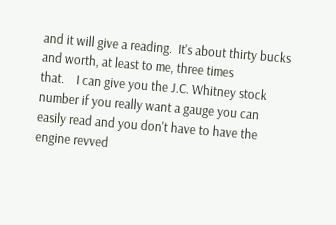and it will give a reading.  It's about thirty bucks and worth, at least to me, three times
that.    I can give you the J.C. Whitney stock number if you really want a gauge you can
easily read and you don't have to have the engine revved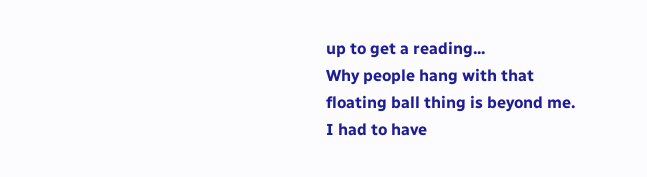up to get a reading...
Why people hang with that floating ball thing is beyond me.  I had to have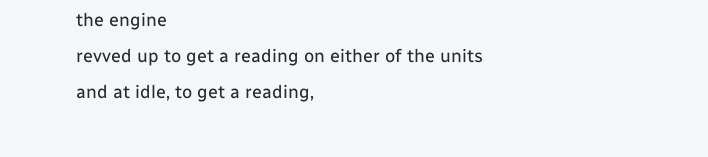the engine
revved up to get a reading on either of the units and at idle, to get a reading,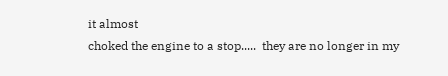it almost
choked the engine to a stop.....  they are no longer in my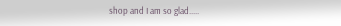shop and I am so glad.....